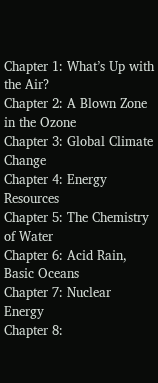Chapter 1: What’s Up with the Air?
Chapter 2: A Blown Zone in the Ozone
Chapter 3: Global Climate Change
Chapter 4: Energy Resources
Chapter 5: The Chemistry of Water
Chapter 6: Acid Rain, Basic Oceans
Chapter 7: Nuclear Energy
Chapter 8: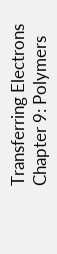Transferring Electrons
Chapter 9: Polymers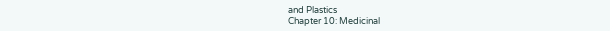and Plastics
Chapter 10: Medicinal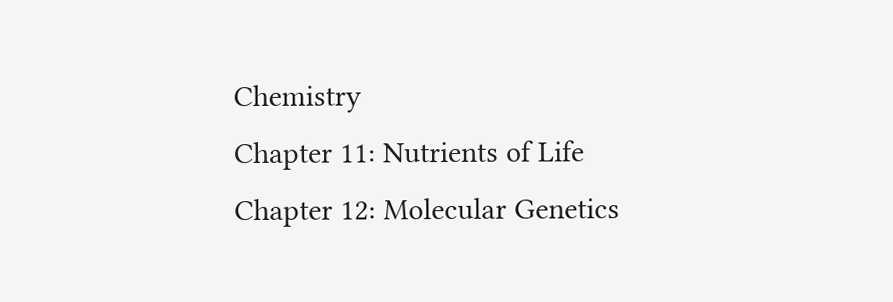Chemistry
Chapter 11: Nutrients of Life
Chapter 12: Molecular Genetics